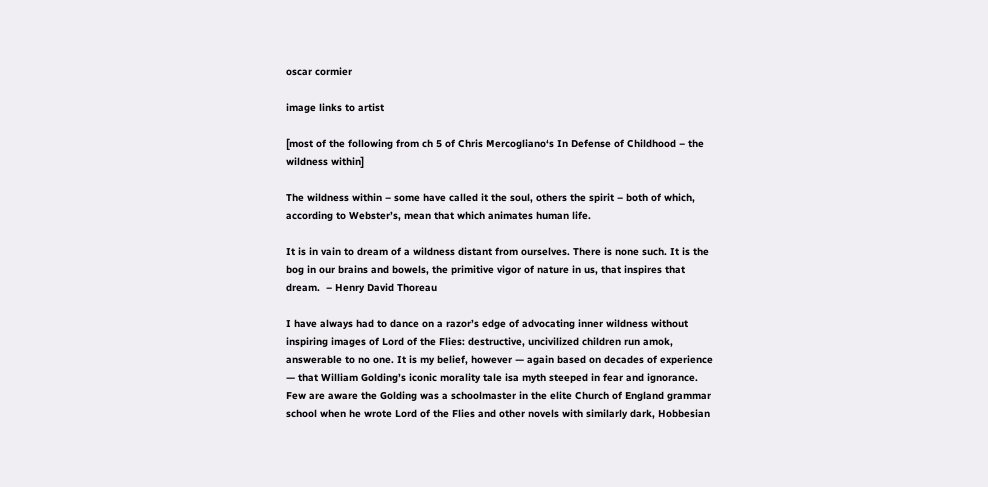oscar cormier

image links to artist

[most of the following from ch 5 of Chris Mercogliano‘s In Defense of Childhood – the wildness within]

The wildness within – some have called it the soul, others the spirit – both of which, according to Webster’s, mean that which animates human life.

It is in vain to dream of a wildness distant from ourselves. There is none such. It is the bog in our brains and bowels, the primitive vigor of nature in us, that inspires that dream.  – Henry David Thoreau

I have always had to dance on a razor’s edge of advocating inner wildness without inspiring images of Lord of the Flies: destructive, uncivilized children run amok, answerable to no one. It is my belief, however — again based on decades of experience — that William Golding’s iconic morality tale isa myth steeped in fear and ignorance. Few are aware the Golding was a schoolmaster in the elite Church of England grammar school when he wrote Lord of the Flies and other novels with similarly dark, Hobbesian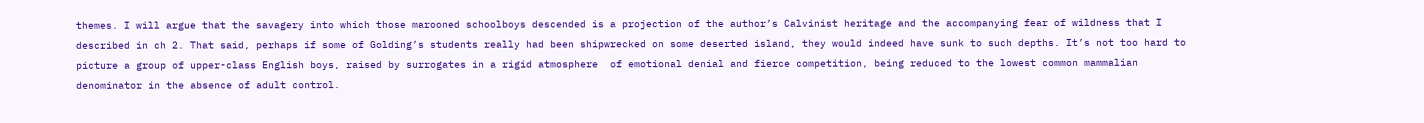themes. I will argue that the savagery into which those marooned schoolboys descended is a projection of the author’s Calvinist heritage and the accompanying fear of wildness that I described in ch 2. That said, perhaps if some of Golding’s students really had been shipwrecked on some deserted island, they would indeed have sunk to such depths. It’s not too hard to picture a group of upper-class English boys, raised by surrogates in a rigid atmosphere  of emotional denial and fierce competition, being reduced to the lowest common mammalian denominator in the absence of adult control.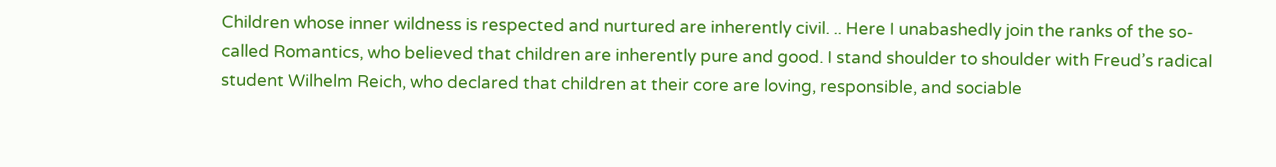Children whose inner wildness is respected and nurtured are inherently civil. .. Here I unabashedly join the ranks of the so-called Romantics, who believed that children are inherently pure and good. I stand shoulder to shoulder with Freud’s radical student Wilhelm Reich, who declared that children at their core are loving, responsible, and sociable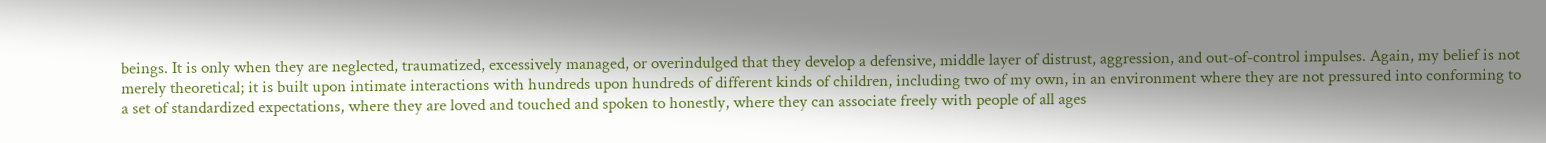beings. It is only when they are neglected, traumatized, excessively managed, or overindulged that they develop a defensive, middle layer of distrust, aggression, and out-of-control impulses. Again, my belief is not merely theoretical; it is built upon intimate interactions with hundreds upon hundreds of different kinds of children, including two of my own, in an environment where they are not pressured into conforming to a set of standardized expectations, where they are loved and touched and spoken to honestly, where they can associate freely with people of all ages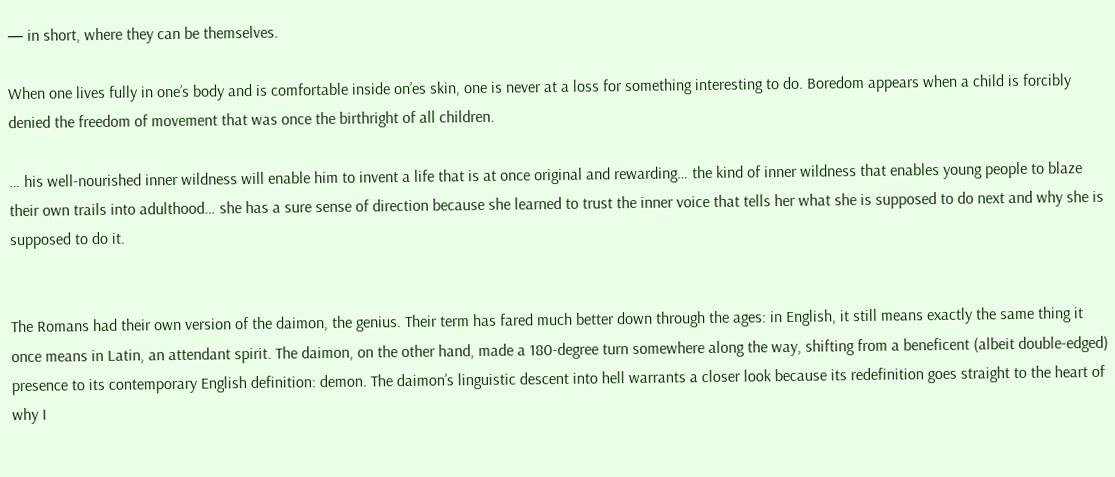— in short, where they can be themselves.

When one lives fully in one’s body and is comfortable inside on’es skin, one is never at a loss for something interesting to do. Boredom appears when a child is forcibly denied the freedom of movement that was once the birthright of all children.

… his well-nourished inner wildness will enable him to invent a life that is at once original and rewarding… the kind of inner wildness that enables young people to blaze their own trails into adulthood… she has a sure sense of direction because she learned to trust the inner voice that tells her what she is supposed to do next and why she is supposed to do it.


The Romans had their own version of the daimon, the genius. Their term has fared much better down through the ages: in English, it still means exactly the same thing it once means in Latin, an attendant spirit. The daimon, on the other hand, made a 180-degree turn somewhere along the way, shifting from a beneficent (albeit double-edged) presence to its contemporary English definition: demon. The daimon’s linguistic descent into hell warrants a closer look because its redefinition goes straight to the heart of why I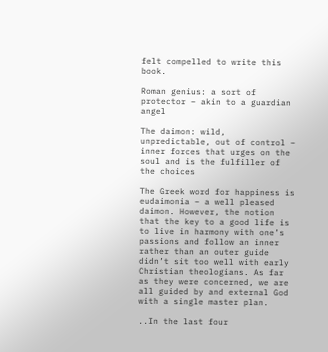felt compelled to write this book.

Roman genius: a sort of protector – akin to a guardian angel

The daimon: wild, unpredictable, out of control – inner forces that urges on the soul and is the fulfiller of the choices

The Greek word for happiness is eudaimonia – a well pleased daimon. However, the notion that the key to a good life is to live in harmony with one’s passions and follow an inner rather than an outer guide didn’t sit too well with early Christian theologians. As far as they were concerned, we are all guided by and external God with a single master plan.

..In the last four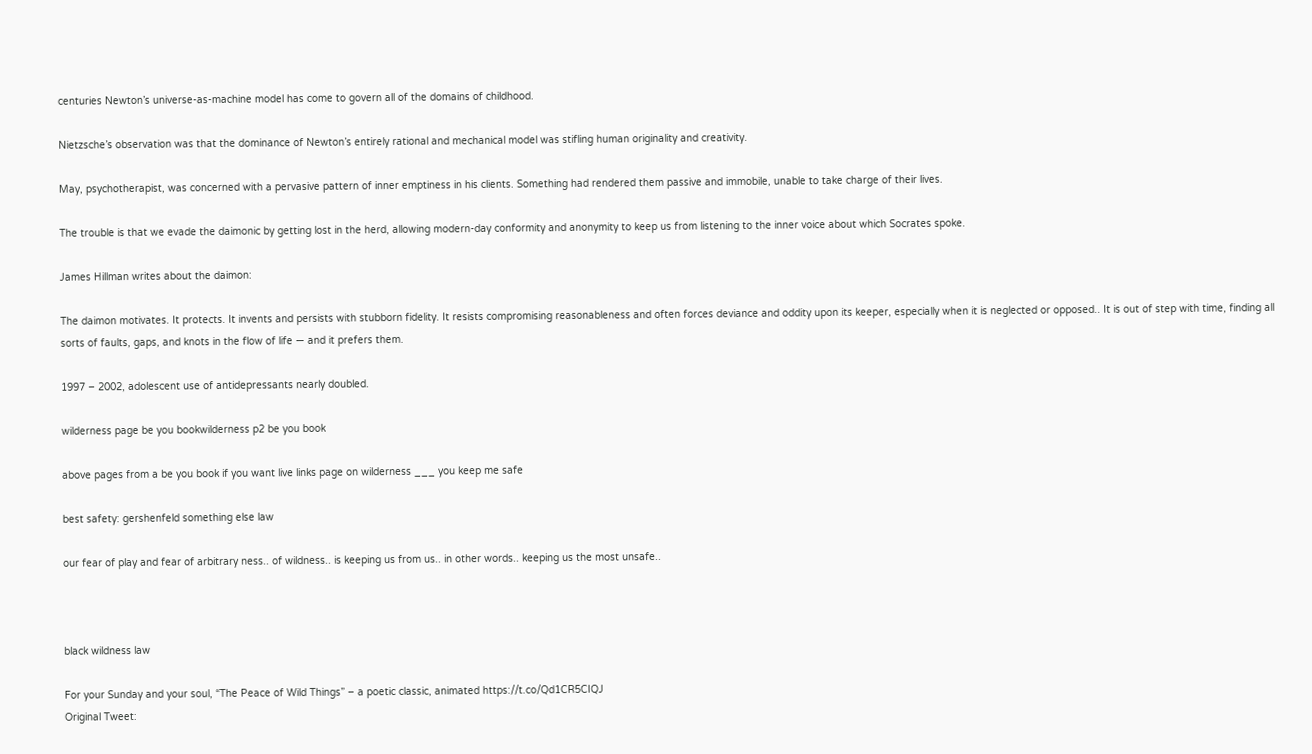centuries Newton’s universe-as-machine model has come to govern all of the domains of childhood.

Nietzsche’s observation was that the dominance of Newton’s entirely rational and mechanical model was stifling human originality and creativity.

May, psychotherapist, was concerned with a pervasive pattern of inner emptiness in his clients. Something had rendered them passive and immobile, unable to take charge of their lives.

The trouble is that we evade the daimonic by getting lost in the herd, allowing modern-day conformity and anonymity to keep us from listening to the inner voice about which Socrates spoke.

James Hillman writes about the daimon:

The daimon motivates. It protects. It invents and persists with stubborn fidelity. It resists compromising reasonableness and often forces deviance and oddity upon its keeper, especially when it is neglected or opposed.. It is out of step with time, finding all sorts of faults, gaps, and knots in the flow of life — and it prefers them.

1997 – 2002, adolescent use of antidepressants nearly doubled.

wilderness page be you bookwilderness p2 be you book

above pages from a be you book if you want live links page on wilderness ___ you keep me safe

best safety: gershenfeld something else law

our fear of play and fear of arbitrary ness.. of wildness.. is keeping us from us.. in other words.. keeping us the most unsafe..



black wildness law

For your Sunday and your soul, “The Peace of Wild Things” – a poetic classic, animated https://t.co/Qd1CR5CIQJ
Original Tweet: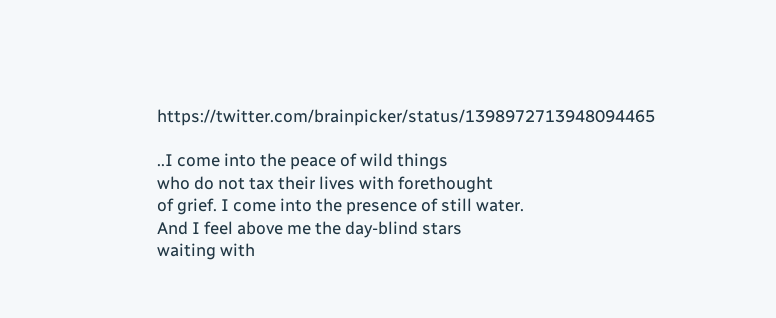https://twitter.com/brainpicker/status/1398972713948094465

..I come into the peace of wild things
who do not tax their lives with forethought
of grief. I come into the presence of still water.
And I feel above me the day-blind stars
waiting with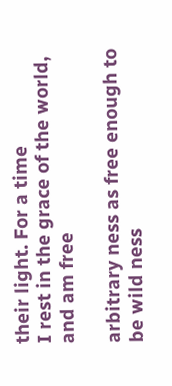their light. For a time
I rest in the grace of the world, and am free

arbitrary ness as free enough to be wild ness